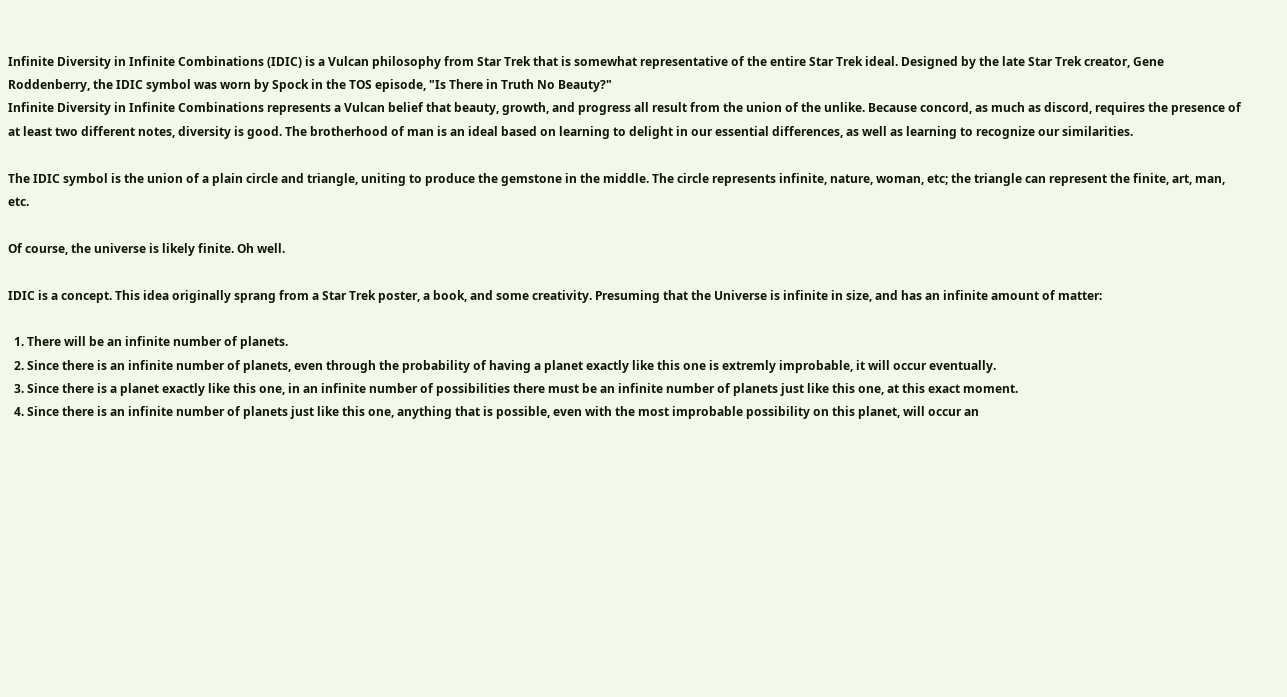Infinite Diversity in Infinite Combinations (IDIC) is a Vulcan philosophy from Star Trek that is somewhat representative of the entire Star Trek ideal. Designed by the late Star Trek creator, Gene Roddenberry, the IDIC symbol was worn by Spock in the TOS episode, "Is There in Truth No Beauty?"
Infinite Diversity in Infinite Combinations represents a Vulcan belief that beauty, growth, and progress all result from the union of the unlike. Because concord, as much as discord, requires the presence of at least two different notes, diversity is good. The brotherhood of man is an ideal based on learning to delight in our essential differences, as well as learning to recognize our similarities.

The IDIC symbol is the union of a plain circle and triangle, uniting to produce the gemstone in the middle. The circle represents infinite, nature, woman, etc; the triangle can represent the finite, art, man, etc.

Of course, the universe is likely finite. Oh well.

IDIC is a concept. This idea originally sprang from a Star Trek poster, a book, and some creativity. Presuming that the Universe is infinite in size, and has an infinite amount of matter:

  1. There will be an infinite number of planets.
  2. Since there is an infinite number of planets, even through the probability of having a planet exactly like this one is extremly improbable, it will occur eventually.
  3. Since there is a planet exactly like this one, in an infinite number of possibilities there must be an infinite number of planets just like this one, at this exact moment.
  4. Since there is an infinite number of planets just like this one, anything that is possible, even with the most improbable possibility on this planet, will occur an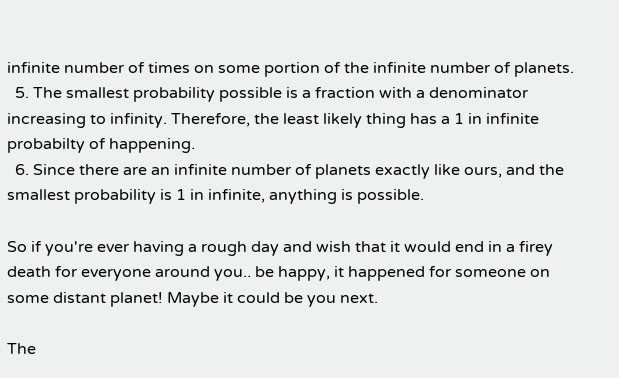infinite number of times on some portion of the infinite number of planets.
  5. The smallest probability possible is a fraction with a denominator increasing to infinity. Therefore, the least likely thing has a 1 in infinite probabilty of happening.
  6. Since there are an infinite number of planets exactly like ours, and the smallest probability is 1 in infinite, anything is possible.

So if you're ever having a rough day and wish that it would end in a firey death for everyone around you.. be happy, it happened for someone on some distant planet! Maybe it could be you next.

The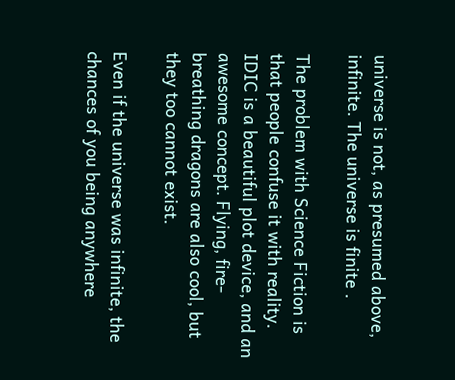universe is not, as presumed above, infinite. The universe is finite .

The problem with Science Fiction is that people confuse it with reality. IDIC is a beautiful plot device, and an awesome concept. Flying, fire-breathing dragons are also cool, but they too cannot exist.

Even if the universe was infinite, the chances of you being anywhere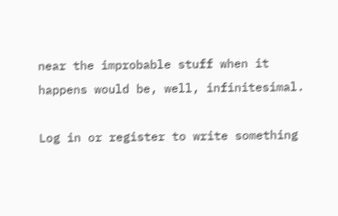near the improbable stuff when it happens would be, well, infinitesimal.

Log in or register to write something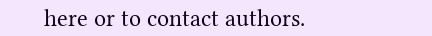here or to contact authors.